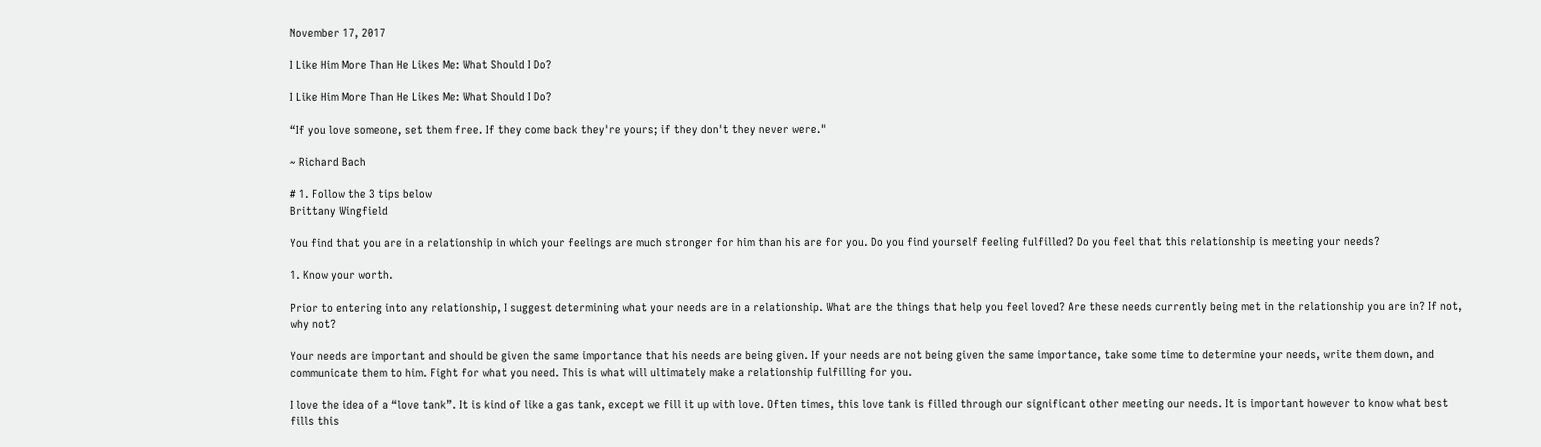November 17, 2017

I Like Him More Than He Likes Me: What Should I Do?

I Like Him More Than He Likes Me: What Should I Do?

“If you love someone, set them free. If they come back they're yours; if they don't they never were."

~ Richard Bach

# 1. Follow the 3 tips below
Brittany Wingfield

You find that you are in a relationship in which your feelings are much stronger for him than his are for you. Do you find yourself feeling fulfilled? Do you feel that this relationship is meeting your needs?

1. Know your worth.

Prior to entering into any relationship, I suggest determining what your needs are in a relationship. What are the things that help you feel loved? Are these needs currently being met in the relationship you are in? If not, why not?

Your needs are important and should be given the same importance that his needs are being given. If your needs are not being given the same importance, take some time to determine your needs, write them down, and communicate them to him. Fight for what you need. This is what will ultimately make a relationship fulfilling for you.

I love the idea of a “love tank”. It is kind of like a gas tank, except we fill it up with love. Often times, this love tank is filled through our significant other meeting our needs. It is important however to know what best fills this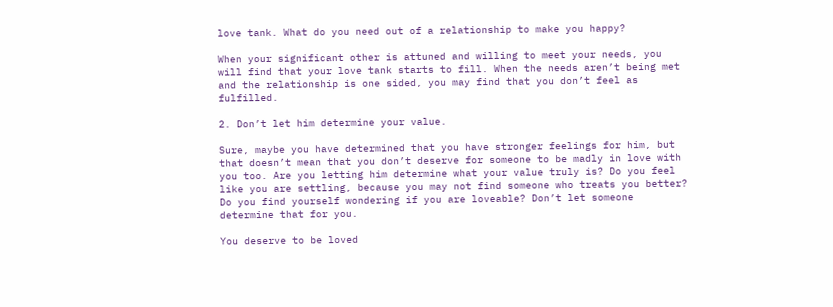love tank. What do you need out of a relationship to make you happy?

When your significant other is attuned and willing to meet your needs, you will find that your love tank starts to fill. When the needs aren’t being met and the relationship is one sided, you may find that you don’t feel as fulfilled.

2. Don’t let him determine your value.

Sure, maybe you have determined that you have stronger feelings for him, but that doesn’t mean that you don’t deserve for someone to be madly in love with you too. Are you letting him determine what your value truly is? Do you feel like you are settling, because you may not find someone who treats you better? Do you find yourself wondering if you are loveable? Don’t let someone determine that for you.

You deserve to be loved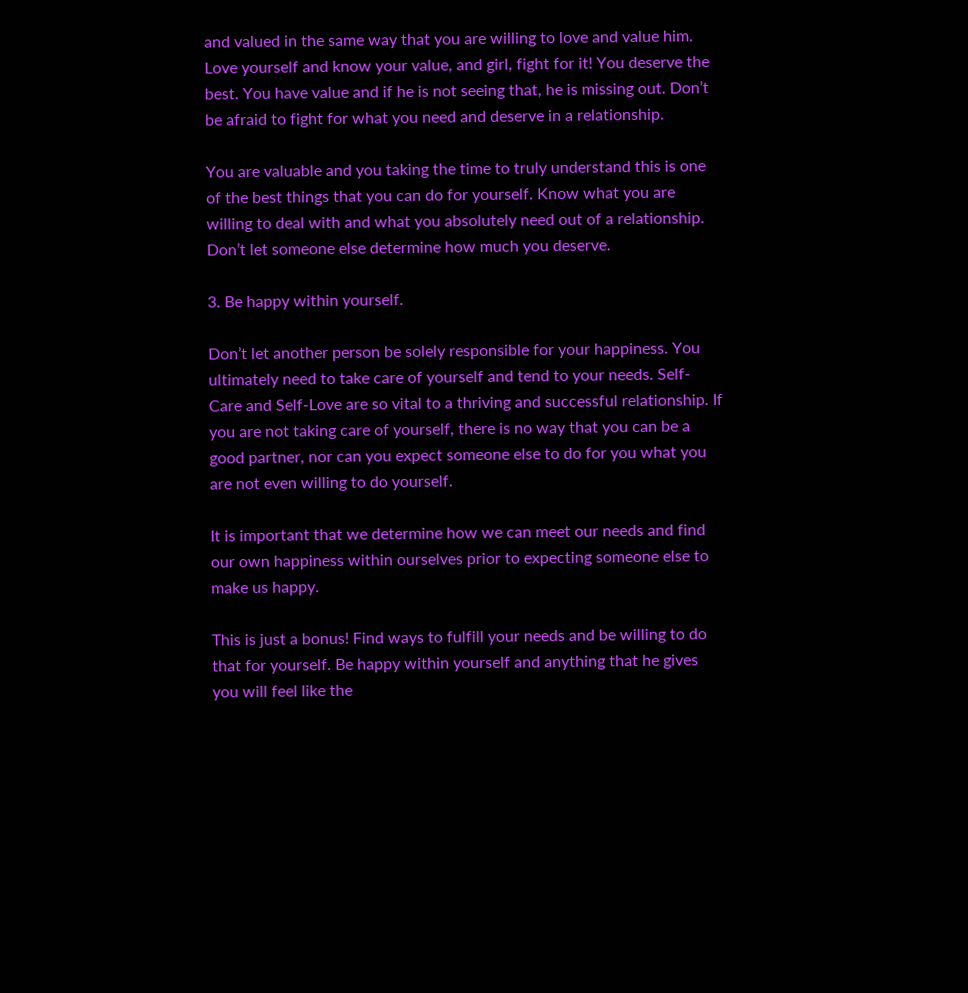and valued in the same way that you are willing to love and value him. Love yourself and know your value, and girl, fight for it! You deserve the best. You have value and if he is not seeing that, he is missing out. Don’t be afraid to fight for what you need and deserve in a relationship.

You are valuable and you taking the time to truly understand this is one of the best things that you can do for yourself. Know what you are willing to deal with and what you absolutely need out of a relationship. Don’t let someone else determine how much you deserve.

3. Be happy within yourself.

Don’t let another person be solely responsible for your happiness. You ultimately need to take care of yourself and tend to your needs. Self-Care and Self-Love are so vital to a thriving and successful relationship. If you are not taking care of yourself, there is no way that you can be a good partner, nor can you expect someone else to do for you what you are not even willing to do yourself.

It is important that we determine how we can meet our needs and find our own happiness within ourselves prior to expecting someone else to make us happy.

This is just a bonus! Find ways to fulfill your needs and be willing to do that for yourself. Be happy within yourself and anything that he gives you will feel like the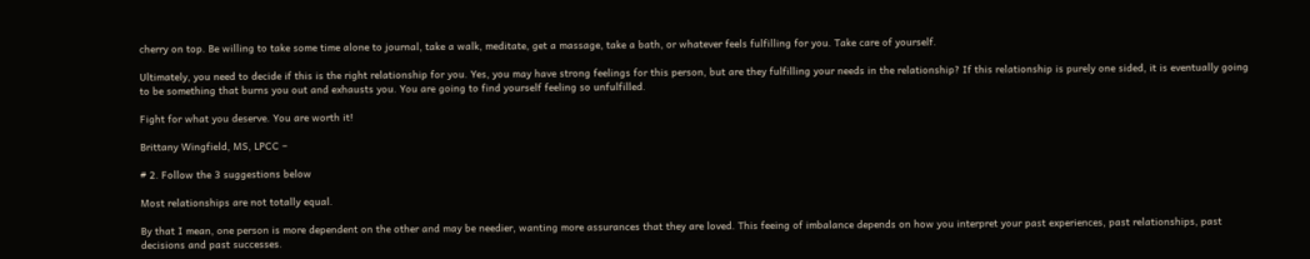cherry on top. Be willing to take some time alone to journal, take a walk, meditate, get a massage, take a bath, or whatever feels fulfilling for you. Take care of yourself.

Ultimately, you need to decide if this is the right relationship for you. Yes, you may have strong feelings for this person, but are they fulfilling your needs in the relationship? If this relationship is purely one sided, it is eventually going to be something that burns you out and exhausts you. You are going to find yourself feeling so unfulfilled.

Fight for what you deserve. You are worth it!

Brittany Wingfield, MS, LPCC –

# 2. Follow the 3 suggestions below

Most relationships are not totally equal.

By that I mean, one person is more dependent on the other and may be needier, wanting more assurances that they are loved. This feeing of imbalance depends on how you interpret your past experiences, past relationships, past decisions and past successes.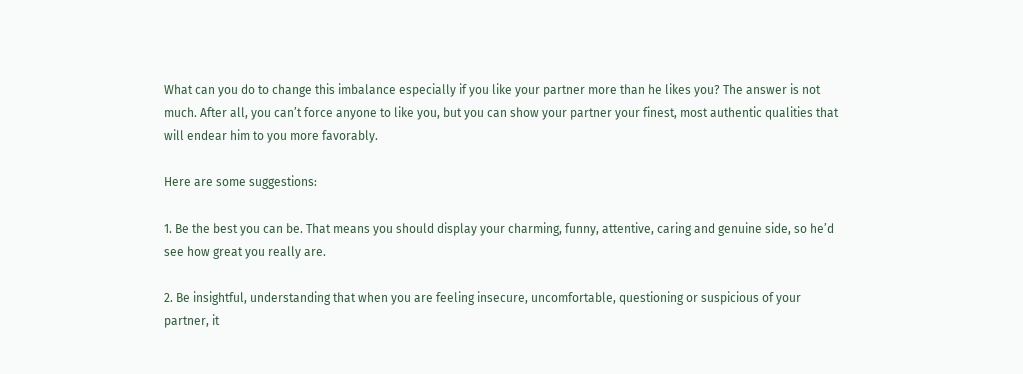What can you do to change this imbalance especially if you like your partner more than he likes you? The answer is not much. After all, you can’t force anyone to like you, but you can show your partner your finest, most authentic qualities that will endear him to you more favorably.

Here are some suggestions:

1. Be the best you can be. That means you should display your charming, funny, attentive, caring and genuine side, so he’d see how great you really are.

2. Be insightful, understanding that when you are feeling insecure, uncomfortable, questioning or suspicious of your partner, it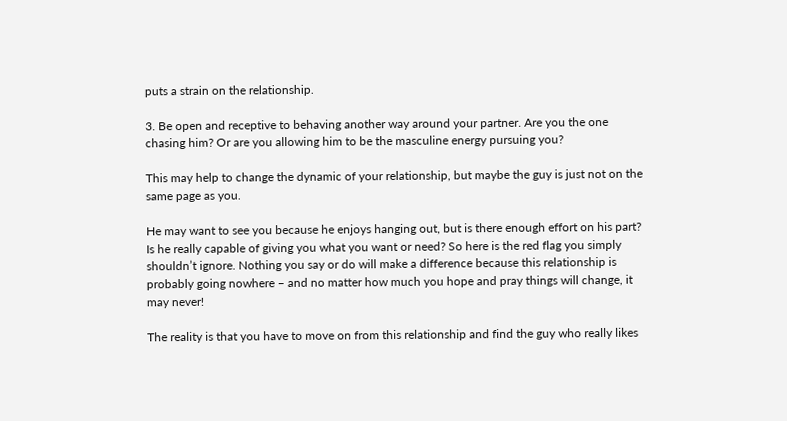puts a strain on the relationship.

3. Be open and receptive to behaving another way around your partner. Are you the one chasing him? Or are you allowing him to be the masculine energy pursuing you?

This may help to change the dynamic of your relationship, but maybe the guy is just not on the same page as you.

He may want to see you because he enjoys hanging out, but is there enough effort on his part? Is he really capable of giving you what you want or need? So here is the red flag you simply shouldn’t ignore. Nothing you say or do will make a difference because this relationship is probably going nowhere – and no matter how much you hope and pray things will change, it may never!

The reality is that you have to move on from this relationship and find the guy who really likes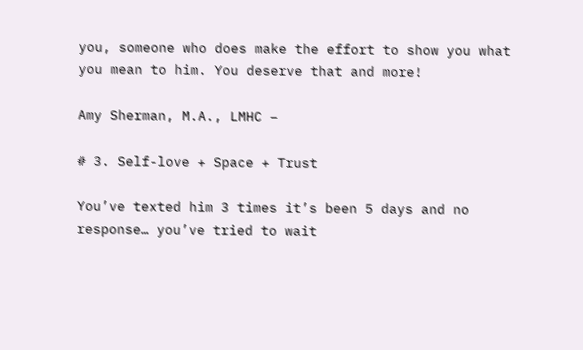you, someone who does make the effort to show you what you mean to him. You deserve that and more!

Amy Sherman, M.A., LMHC –

# 3. Self-love + Space + Trust

You’ve texted him 3 times it’s been 5 days and no response… you’ve tried to wait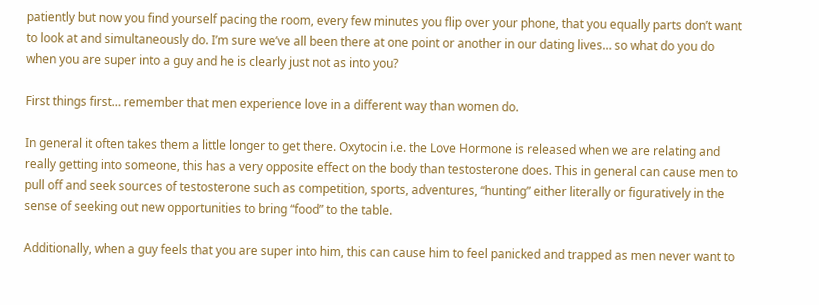patiently but now you find yourself pacing the room, every few minutes you flip over your phone, that you equally parts don’t want to look at and simultaneously do. I’m sure we’ve all been there at one point or another in our dating lives… so what do you do when you are super into a guy and he is clearly just not as into you?

First things first… remember that men experience love in a different way than women do.

In general it often takes them a little longer to get there. Oxytocin i.e. the Love Hormone is released when we are relating and really getting into someone, this has a very opposite effect on the body than testosterone does. This in general can cause men to pull off and seek sources of testosterone such as competition, sports, adventures, “hunting” either literally or figuratively in the sense of seeking out new opportunities to bring “food” to the table.

Additionally, when a guy feels that you are super into him, this can cause him to feel panicked and trapped as men never want to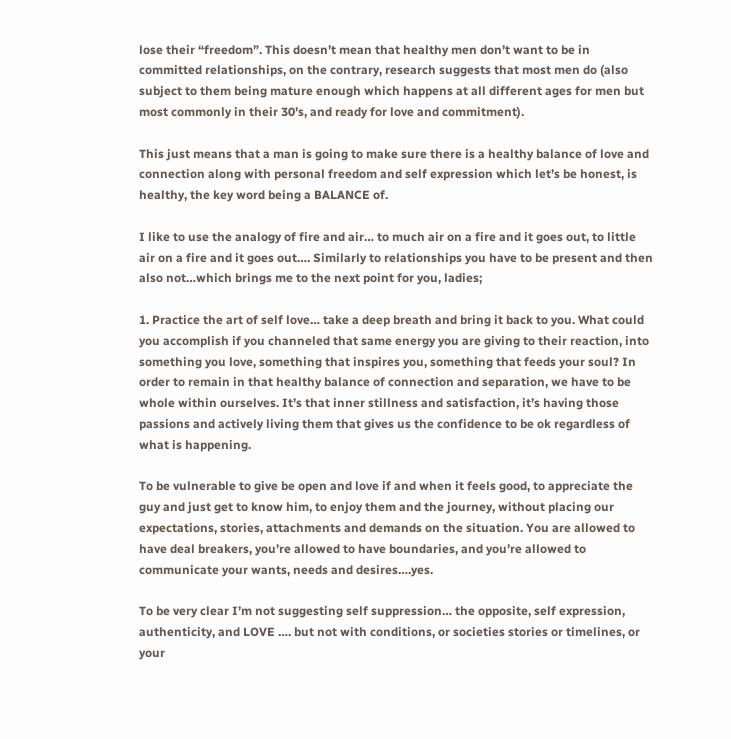lose their “freedom”. This doesn’t mean that healthy men don’t want to be in committed relationships, on the contrary, research suggests that most men do (also subject to them being mature enough which happens at all different ages for men but most commonly in their 30’s, and ready for love and commitment).

This just means that a man is going to make sure there is a healthy balance of love and connection along with personal freedom and self expression which let’s be honest, is healthy, the key word being a BALANCE of.

I like to use the analogy of fire and air… to much air on a fire and it goes out, to little air on a fire and it goes out…. Similarly to relationships you have to be present and then also not…which brings me to the next point for you, ladies;

1. Practice the art of self love… take a deep breath and bring it back to you. What could you accomplish if you channeled that same energy you are giving to their reaction, into something you love, something that inspires you, something that feeds your soul? In order to remain in that healthy balance of connection and separation, we have to be whole within ourselves. It’s that inner stillness and satisfaction, it’s having those passions and actively living them that gives us the confidence to be ok regardless of what is happening.

To be vulnerable to give be open and love if and when it feels good, to appreciate the guy and just get to know him, to enjoy them and the journey, without placing our expectations, stories, attachments and demands on the situation. You are allowed to have deal breakers, you’re allowed to have boundaries, and you’re allowed to communicate your wants, needs and desires….yes.

To be very clear I’m not suggesting self suppression… the opposite, self expression, authenticity, and LOVE …. but not with conditions, or societies stories or timelines, or your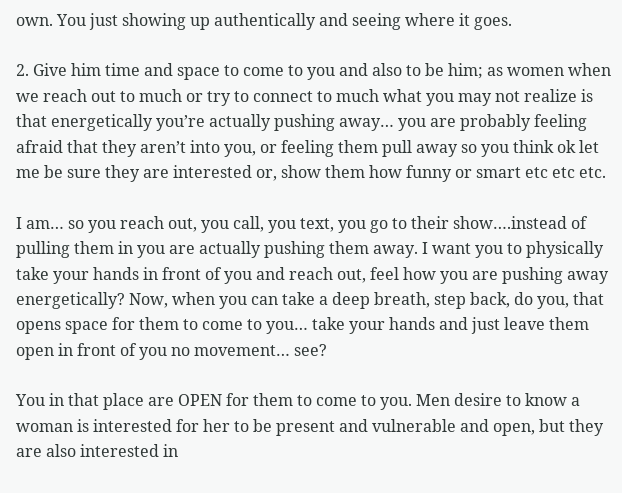own. You just showing up authentically and seeing where it goes.

2. Give him time and space to come to you and also to be him; as women when we reach out to much or try to connect to much what you may not realize is that energetically you’re actually pushing away… you are probably feeling afraid that they aren’t into you, or feeling them pull away so you think ok let me be sure they are interested or, show them how funny or smart etc etc etc.

I am… so you reach out, you call, you text, you go to their show….instead of pulling them in you are actually pushing them away. I want you to physically take your hands in front of you and reach out, feel how you are pushing away energetically? Now, when you can take a deep breath, step back, do you, that opens space for them to come to you… take your hands and just leave them open in front of you no movement… see?

You in that place are OPEN for them to come to you. Men desire to know a woman is interested for her to be present and vulnerable and open, but they are also interested in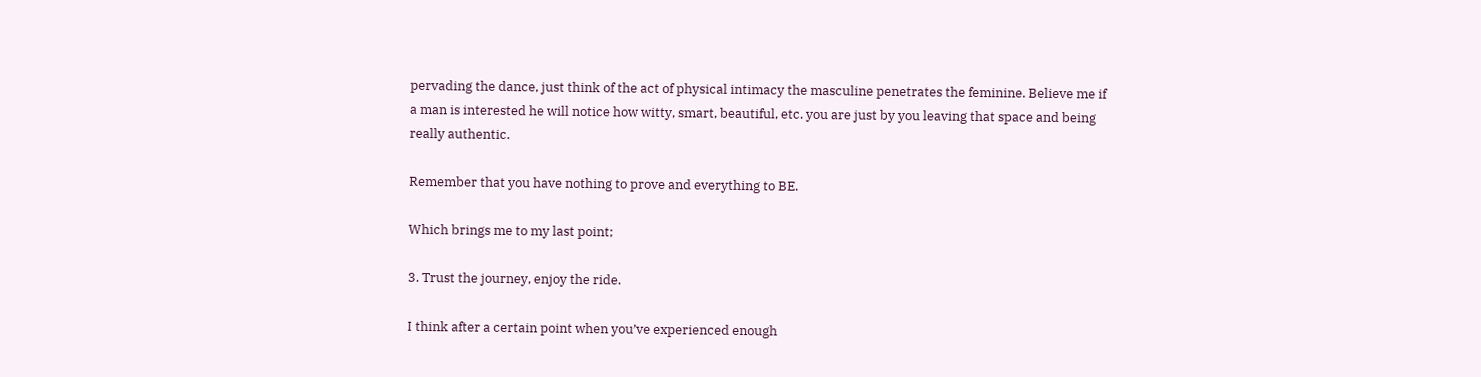pervading the dance, just think of the act of physical intimacy the masculine penetrates the feminine. Believe me if a man is interested he will notice how witty, smart, beautiful, etc. you are just by you leaving that space and being really authentic.

Remember that you have nothing to prove and everything to BE.

Which brings me to my last point;

3. Trust the journey, enjoy the ride.

I think after a certain point when you’ve experienced enough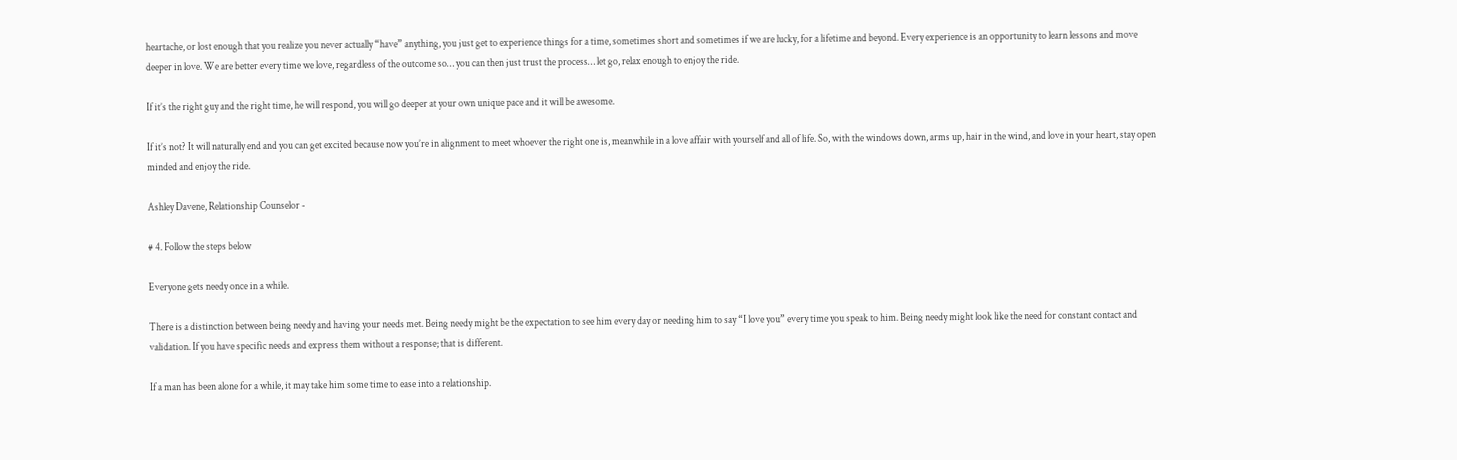heartache, or lost enough that you realize you never actually “have” anything, you just get to experience things for a time, sometimes short and sometimes if we are lucky, for a lifetime and beyond. Every experience is an opportunity to learn lessons and move deeper in love. We are better every time we love, regardless of the outcome so… you can then just trust the process… let go, relax enough to enjoy the ride.

If it’s the right guy and the right time, he will respond, you will go deeper at your own unique pace and it will be awesome.

If it’s not? It will naturally end and you can get excited because now you’re in alignment to meet whoever the right one is, meanwhile in a love affair with yourself and all of life. So, with the windows down, arms up, hair in the wind, and love in your heart, stay open minded and enjoy the ride.

Ashley Davene, Relationship Counselor -

# 4. Follow the steps below

Everyone gets needy once in a while.

There is a distinction between being needy and having your needs met. Being needy might be the expectation to see him every day or needing him to say “I love you” every time you speak to him. Being needy might look like the need for constant contact and validation. If you have specific needs and express them without a response; that is different.

If a man has been alone for a while, it may take him some time to ease into a relationship.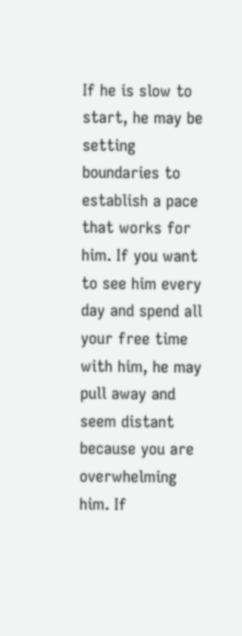If he is slow to start, he may be setting boundaries to establish a pace that works for him. If you want to see him every day and spend all your free time with him, he may pull away and seem distant because you are overwhelming him. If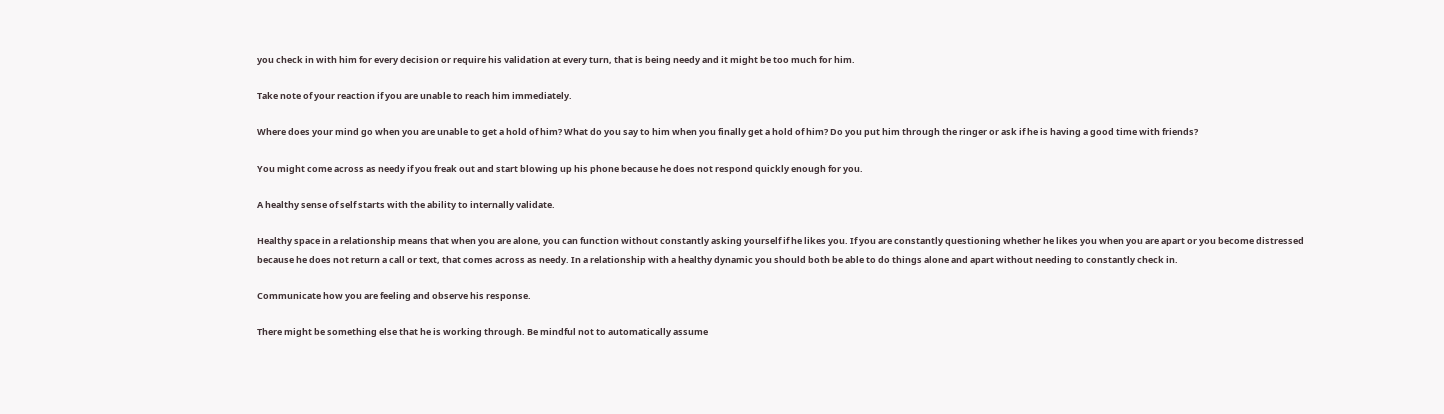you check in with him for every decision or require his validation at every turn, that is being needy and it might be too much for him.

Take note of your reaction if you are unable to reach him immediately.

Where does your mind go when you are unable to get a hold of him? What do you say to him when you finally get a hold of him? Do you put him through the ringer or ask if he is having a good time with friends?

You might come across as needy if you freak out and start blowing up his phone because he does not respond quickly enough for you.

A healthy sense of self starts with the ability to internally validate.

Healthy space in a relationship means that when you are alone, you can function without constantly asking yourself if he likes you. If you are constantly questioning whether he likes you when you are apart or you become distressed because he does not return a call or text, that comes across as needy. In a relationship with a healthy dynamic you should both be able to do things alone and apart without needing to constantly check in.

Communicate how you are feeling and observe his response.

There might be something else that he is working through. Be mindful not to automatically assume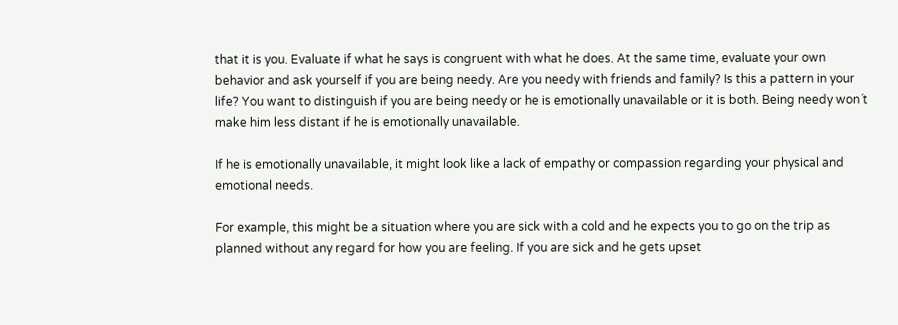that it is you. Evaluate if what he says is congruent with what he does. At the same time, evaluate your own behavior and ask yourself if you are being needy. Are you needy with friends and family? Is this a pattern in your life? You want to distinguish if you are being needy or he is emotionally unavailable or it is both. Being needy won´t make him less distant if he is emotionally unavailable.

If he is emotionally unavailable, it might look like a lack of empathy or compassion regarding your physical and emotional needs.

For example, this might be a situation where you are sick with a cold and he expects you to go on the trip as planned without any regard for how you are feeling. If you are sick and he gets upset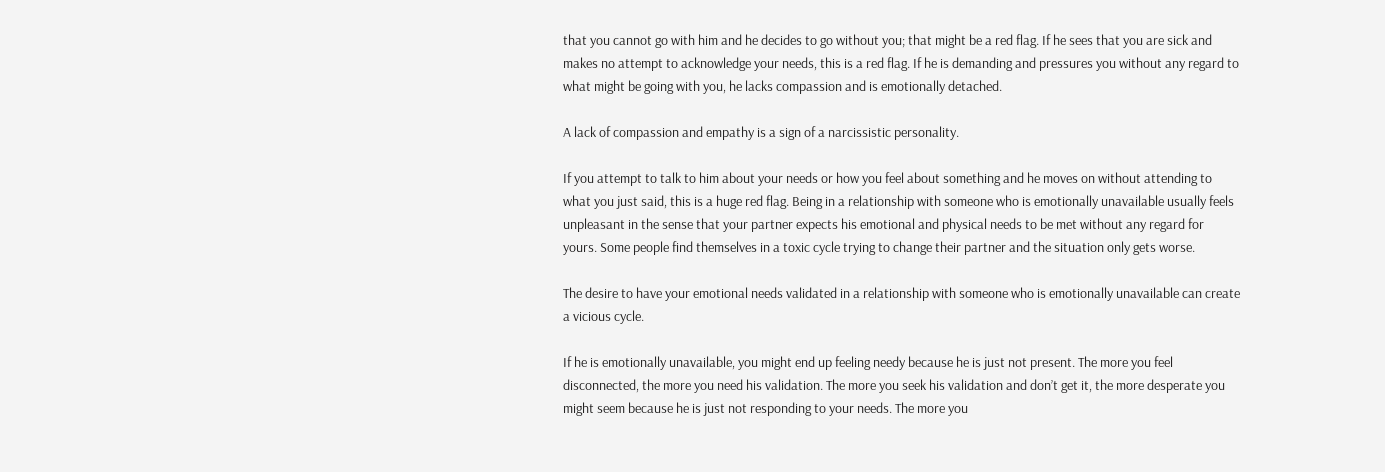that you cannot go with him and he decides to go without you; that might be a red flag. If he sees that you are sick and makes no attempt to acknowledge your needs, this is a red flag. If he is demanding and pressures you without any regard to what might be going with you, he lacks compassion and is emotionally detached.

A lack of compassion and empathy is a sign of a narcissistic personality.

If you attempt to talk to him about your needs or how you feel about something and he moves on without attending to what you just said, this is a huge red flag. Being in a relationship with someone who is emotionally unavailable usually feels unpleasant in the sense that your partner expects his emotional and physical needs to be met without any regard for yours. Some people find themselves in a toxic cycle trying to change their partner and the situation only gets worse.

The desire to have your emotional needs validated in a relationship with someone who is emotionally unavailable can create a vicious cycle.

If he is emotionally unavailable, you might end up feeling needy because he is just not present. The more you feel disconnected, the more you need his validation. The more you seek his validation and don’t get it, the more desperate you might seem because he is just not responding to your needs. The more you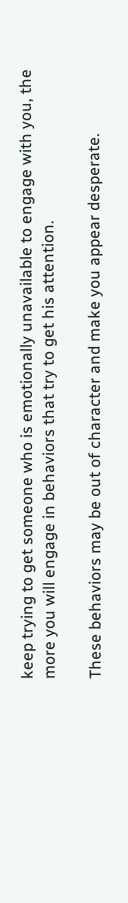keep trying to get someone who is emotionally unavailable to engage with you, the more you will engage in behaviors that try to get his attention.

These behaviors may be out of character and make you appear desperate.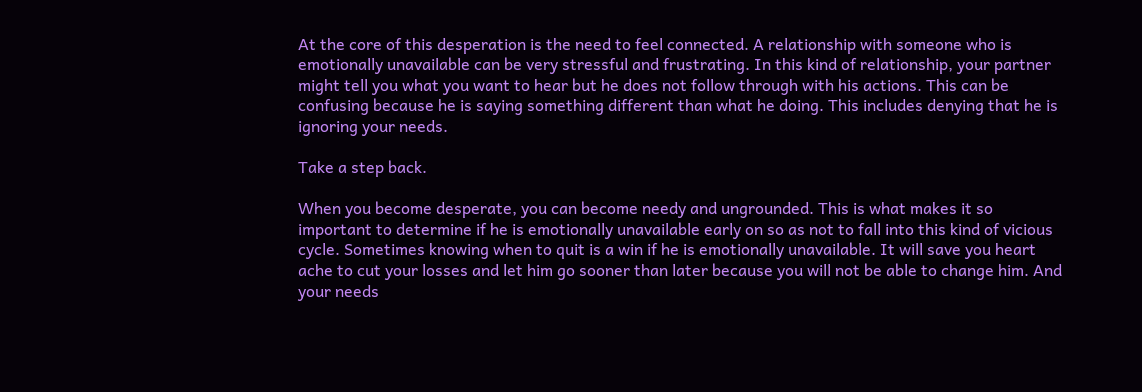At the core of this desperation is the need to feel connected. A relationship with someone who is emotionally unavailable can be very stressful and frustrating. In this kind of relationship, your partner might tell you what you want to hear but he does not follow through with his actions. This can be confusing because he is saying something different than what he doing. This includes denying that he is ignoring your needs.

Take a step back.

When you become desperate, you can become needy and ungrounded. This is what makes it so important to determine if he is emotionally unavailable early on so as not to fall into this kind of vicious cycle. Sometimes knowing when to quit is a win if he is emotionally unavailable. It will save you heart ache to cut your losses and let him go sooner than later because you will not be able to change him. And your needs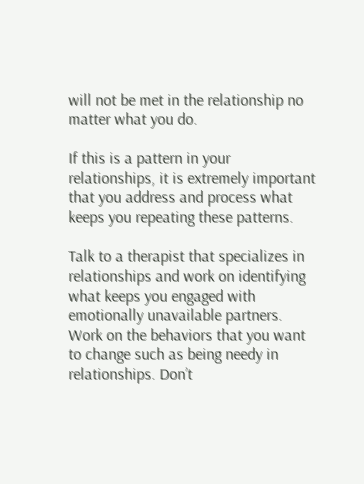will not be met in the relationship no matter what you do.

If this is a pattern in your relationships, it is extremely important that you address and process what keeps you repeating these patterns.

Talk to a therapist that specializes in relationships and work on identifying what keeps you engaged with emotionally unavailable partners. Work on the behaviors that you want to change such as being needy in relationships. Don’t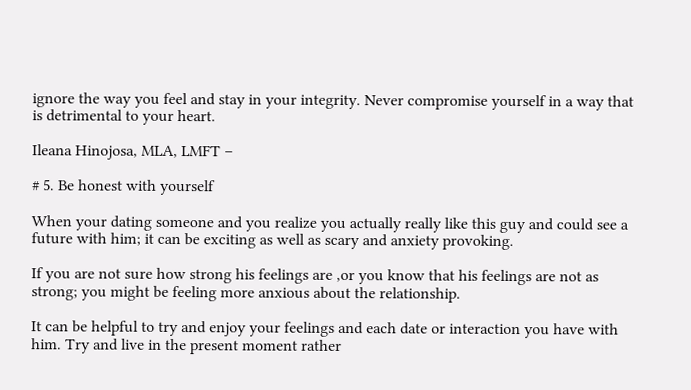ignore the way you feel and stay in your integrity. Never compromise yourself in a way that is detrimental to your heart.

Ileana Hinojosa, MLA, LMFT –

# 5. Be honest with yourself

When your dating someone and you realize you actually really like this guy and could see a future with him; it can be exciting as well as scary and anxiety provoking.

If you are not sure how strong his feelings are ,or you know that his feelings are not as strong; you might be feeling more anxious about the relationship.

It can be helpful to try and enjoy your feelings and each date or interaction you have with him. Try and live in the present moment rather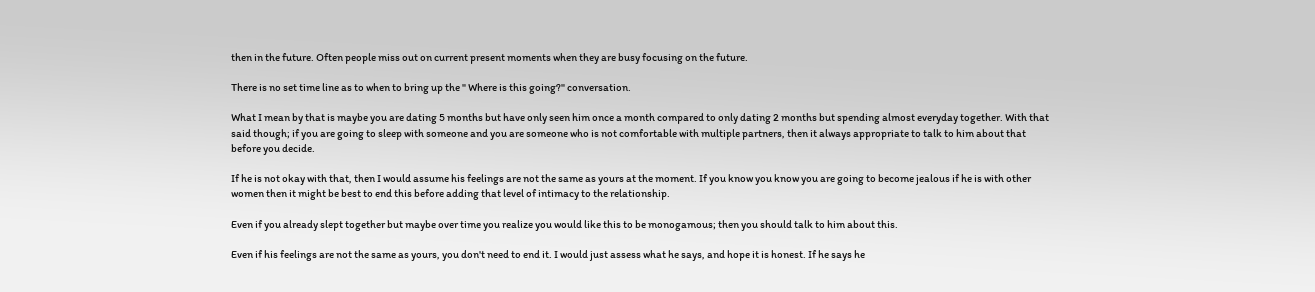then in the future. Often people miss out on current present moments when they are busy focusing on the future.

There is no set time line as to when to bring up the " Where is this going?" conversation.

What I mean by that is maybe you are dating 5 months but have only seen him once a month compared to only dating 2 months but spending almost everyday together. With that said though; if you are going to sleep with someone and you are someone who is not comfortable with multiple partners, then it always appropriate to talk to him about that before you decide.

If he is not okay with that, then I would assume his feelings are not the same as yours at the moment. If you know you know you are going to become jealous if he is with other women then it might be best to end this before adding that level of intimacy to the relationship.

Even if you already slept together but maybe over time you realize you would like this to be monogamous; then you should talk to him about this.

Even if his feelings are not the same as yours, you don't need to end it. I would just assess what he says, and hope it is honest. If he says he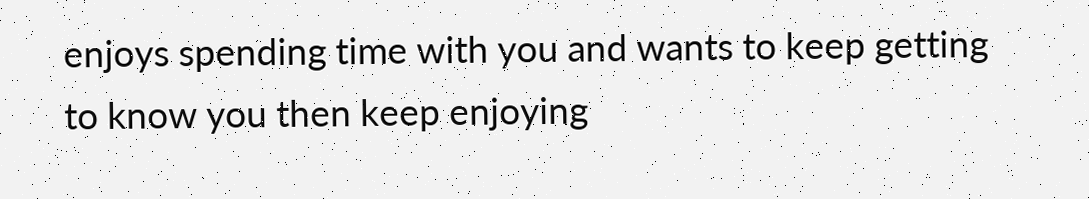enjoys spending time with you and wants to keep getting to know you then keep enjoying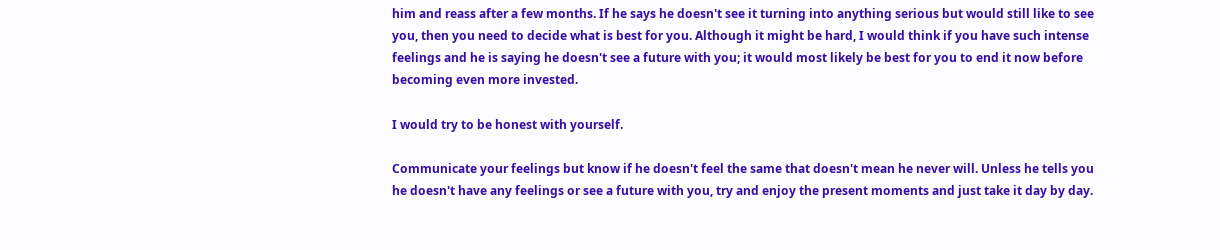him and reass after a few months. If he says he doesn't see it turning into anything serious but would still like to see you, then you need to decide what is best for you. Although it might be hard, I would think if you have such intense feelings and he is saying he doesn't see a future with you; it would most likely be best for you to end it now before becoming even more invested.

I would try to be honest with yourself.

Communicate your feelings but know if he doesn't feel the same that doesn't mean he never will. Unless he tells you he doesn't have any feelings or see a future with you, try and enjoy the present moments and just take it day by day.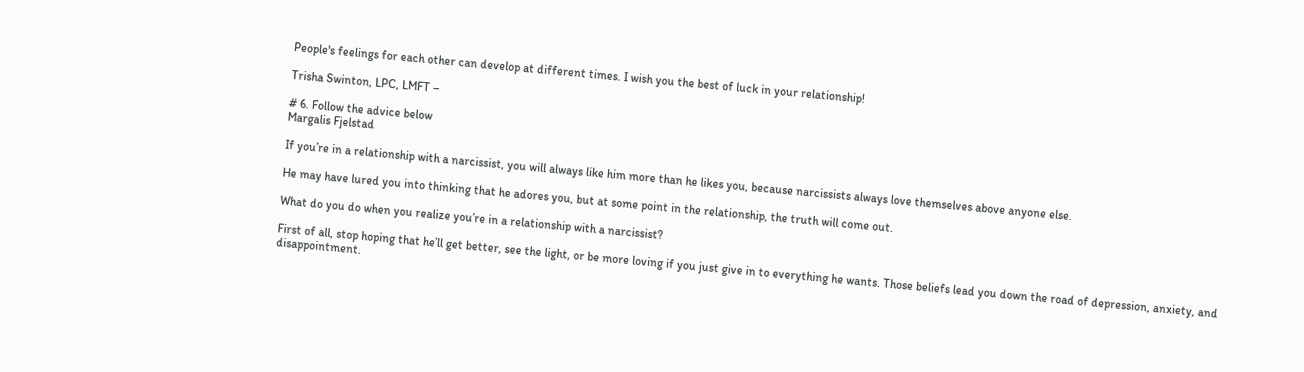People's feelings for each other can develop at different times. I wish you the best of luck in your relationship!

Trisha Swinton, LPC, LMFT –

# 6. Follow the advice below
Margalis Fjelstad

If you’re in a relationship with a narcissist, you will always like him more than he likes you, because narcissists always love themselves above anyone else.

He may have lured you into thinking that he adores you, but at some point in the relationship, the truth will come out.

What do you do when you realize you’re in a relationship with a narcissist?

First of all, stop hoping that he’ll get better, see the light, or be more loving if you just give in to everything he wants. Those beliefs lead you down the road of depression, anxiety, and disappointment.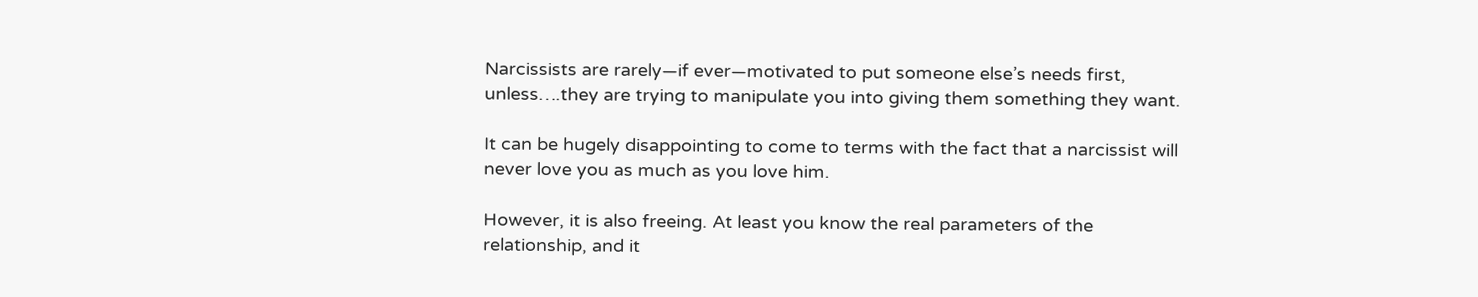Narcissists are rarely—if ever—motivated to put someone else’s needs first, unless….they are trying to manipulate you into giving them something they want.

It can be hugely disappointing to come to terms with the fact that a narcissist will never love you as much as you love him.

However, it is also freeing. At least you know the real parameters of the relationship, and it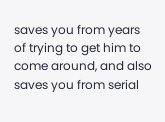saves you from years of trying to get him to come around, and also saves you from serial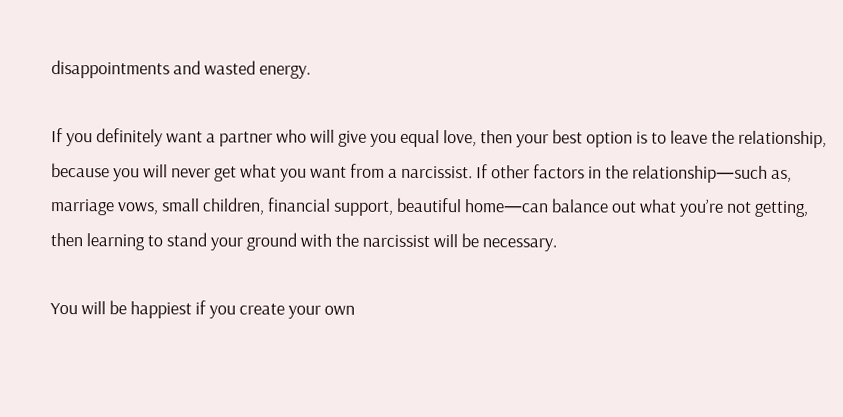disappointments and wasted energy.

If you definitely want a partner who will give you equal love, then your best option is to leave the relationship, because you will never get what you want from a narcissist. If other factors in the relationship—such as, marriage vows, small children, financial support, beautiful home—can balance out what you’re not getting, then learning to stand your ground with the narcissist will be necessary.

You will be happiest if you create your own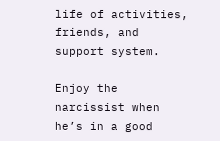life of activities, friends, and support system.

Enjoy the narcissist when he’s in a good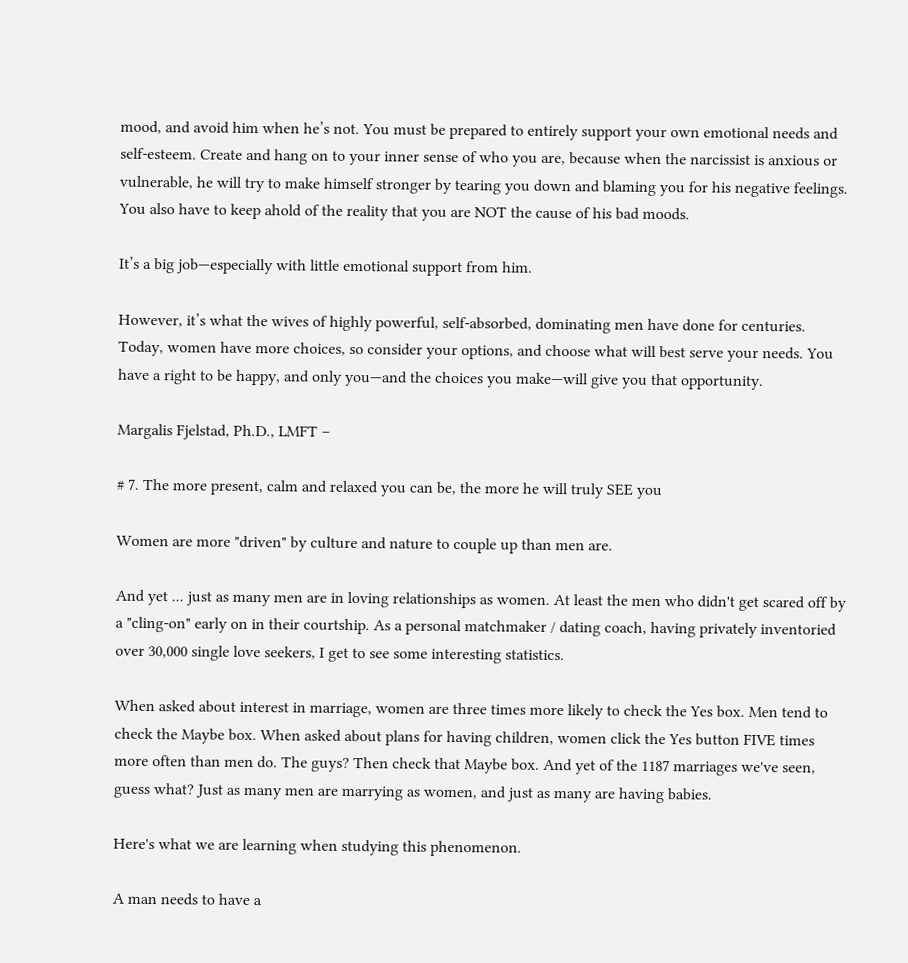mood, and avoid him when he’s not. You must be prepared to entirely support your own emotional needs and self-esteem. Create and hang on to your inner sense of who you are, because when the narcissist is anxious or vulnerable, he will try to make himself stronger by tearing you down and blaming you for his negative feelings. You also have to keep ahold of the reality that you are NOT the cause of his bad moods.

It’s a big job—especially with little emotional support from him.

However, it’s what the wives of highly powerful, self-absorbed, dominating men have done for centuries. Today, women have more choices, so consider your options, and choose what will best serve your needs. You have a right to be happy, and only you—and the choices you make—will give you that opportunity.

Margalis Fjelstad, Ph.D., LMFT –

# 7. The more present, calm and relaxed you can be, the more he will truly SEE you

Women are more "driven" by culture and nature to couple up than men are.

And yet ... just as many men are in loving relationships as women. At least the men who didn't get scared off by a "cling-on" early on in their courtship. As a personal matchmaker / dating coach, having privately inventoried over 30,000 single love seekers, I get to see some interesting statistics.

When asked about interest in marriage, women are three times more likely to check the Yes box. Men tend to check the Maybe box. When asked about plans for having children, women click the Yes button FIVE times more often than men do. The guys? Then check that Maybe box. And yet of the 1187 marriages we've seen, guess what? Just as many men are marrying as women, and just as many are having babies.

Here's what we are learning when studying this phenomenon.

A man needs to have a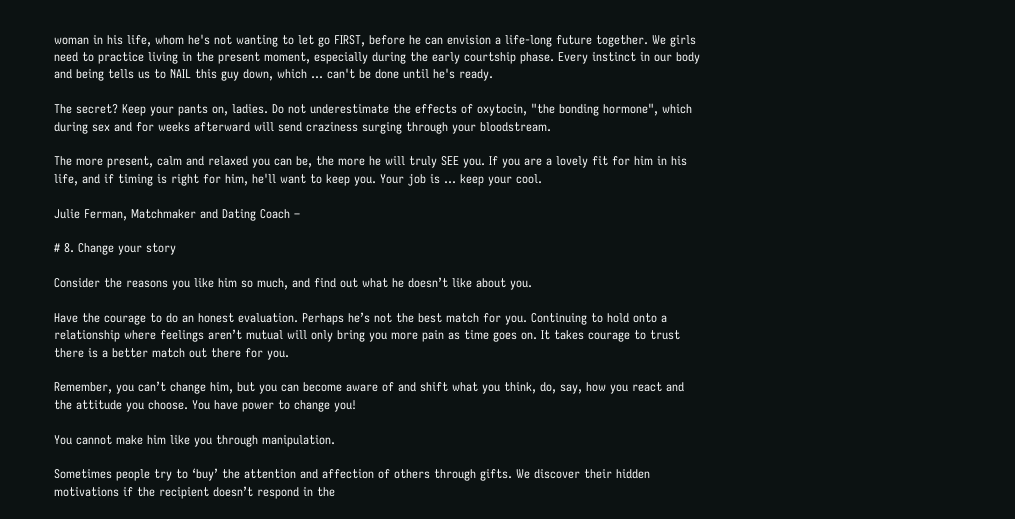woman in his life, whom he's not wanting to let go FIRST, before he can envision a life-long future together. We girls need to practice living in the present moment, especially during the early courtship phase. Every instinct in our body and being tells us to NAIL this guy down, which ... can't be done until he's ready.

The secret? Keep your pants on, ladies. Do not underestimate the effects of oxytocin, "the bonding hormone", which during sex and for weeks afterward will send craziness surging through your bloodstream.

The more present, calm and relaxed you can be, the more he will truly SEE you. If you are a lovely fit for him in his life, and if timing is right for him, he'll want to keep you. Your job is ... keep your cool.

Julie Ferman, Matchmaker and Dating Coach –

# 8. Change your story

Consider the reasons you like him so much, and find out what he doesn’t like about you.

Have the courage to do an honest evaluation. Perhaps he’s not the best match for you. Continuing to hold onto a relationship where feelings aren’t mutual will only bring you more pain as time goes on. It takes courage to trust there is a better match out there for you.

Remember, you can’t change him, but you can become aware of and shift what you think, do, say, how you react and the attitude you choose. You have power to change you!

You cannot make him like you through manipulation.

Sometimes people try to ‘buy’ the attention and affection of others through gifts. We discover their hidden motivations if the recipient doesn’t respond in the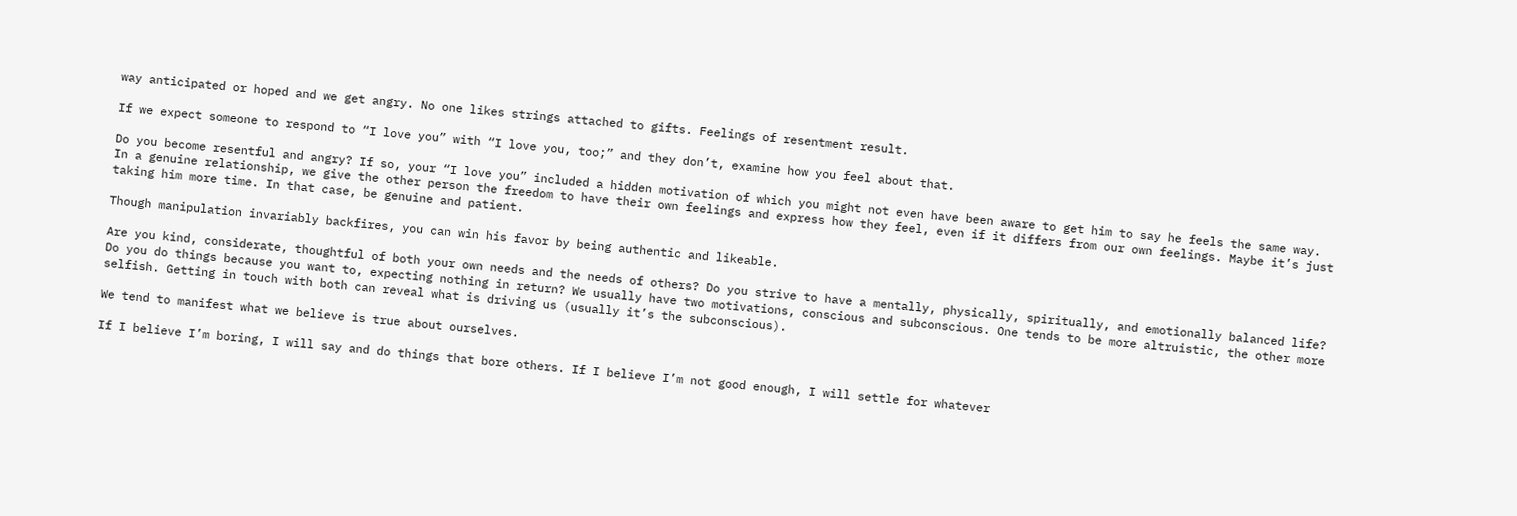way anticipated or hoped and we get angry. No one likes strings attached to gifts. Feelings of resentment result.

If we expect someone to respond to “I love you” with “I love you, too;” and they don’t, examine how you feel about that.

Do you become resentful and angry? If so, your “I love you” included a hidden motivation of which you might not even have been aware to get him to say he feels the same way. In a genuine relationship, we give the other person the freedom to have their own feelings and express how they feel, even if it differs from our own feelings. Maybe it’s just taking him more time. In that case, be genuine and patient.

Though manipulation invariably backfires, you can win his favor by being authentic and likeable.

Are you kind, considerate, thoughtful of both your own needs and the needs of others? Do you strive to have a mentally, physically, spiritually, and emotionally balanced life? Do you do things because you want to, expecting nothing in return? We usually have two motivations, conscious and subconscious. One tends to be more altruistic, the other more selfish. Getting in touch with both can reveal what is driving us (usually it’s the subconscious).

We tend to manifest what we believe is true about ourselves.

If I believe I’m boring, I will say and do things that bore others. If I believe I’m not good enough, I will settle for whatever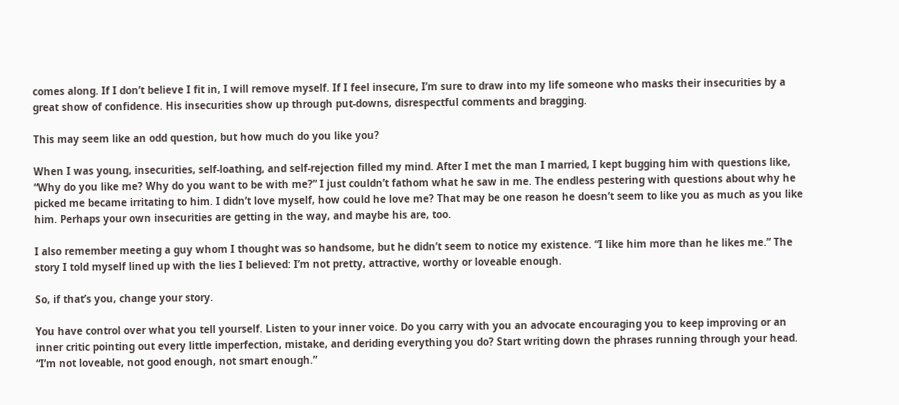comes along. If I don’t believe I fit in, I will remove myself. If I feel insecure, I’m sure to draw into my life someone who masks their insecurities by a great show of confidence. His insecurities show up through put-downs, disrespectful comments and bragging.

This may seem like an odd question, but how much do you like you?

When I was young, insecurities, self-loathing, and self-rejection filled my mind. After I met the man I married, I kept bugging him with questions like, “Why do you like me? Why do you want to be with me?” I just couldn’t fathom what he saw in me. The endless pestering with questions about why he picked me became irritating to him. I didn’t love myself, how could he love me? That may be one reason he doesn’t seem to like you as much as you like him. Perhaps your own insecurities are getting in the way, and maybe his are, too.

I also remember meeting a guy whom I thought was so handsome, but he didn’t seem to notice my existence. “I like him more than he likes me.” The story I told myself lined up with the lies I believed: I’m not pretty, attractive, worthy or loveable enough.

So, if that’s you, change your story.

You have control over what you tell yourself. Listen to your inner voice. Do you carry with you an advocate encouraging you to keep improving or an inner critic pointing out every little imperfection, mistake, and deriding everything you do? Start writing down the phrases running through your head. “I’m not loveable, not good enough, not smart enough.”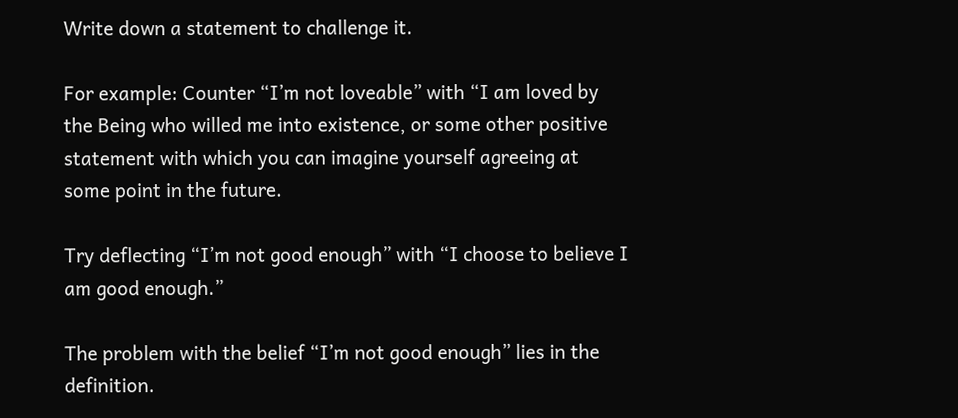Write down a statement to challenge it.

For example: Counter “I’m not loveable” with “I am loved by the Being who willed me into existence, or some other positive statement with which you can imagine yourself agreeing at some point in the future.

Try deflecting “I’m not good enough” with “I choose to believe I am good enough.”

The problem with the belief “I’m not good enough” lies in the definition.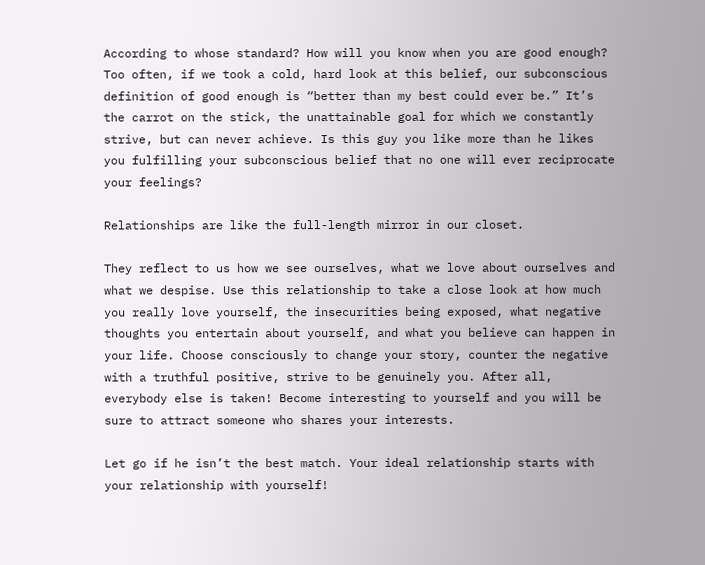According to whose standard? How will you know when you are good enough? Too often, if we took a cold, hard look at this belief, our subconscious definition of good enough is “better than my best could ever be.” It’s the carrot on the stick, the unattainable goal for which we constantly strive, but can never achieve. Is this guy you like more than he likes you fulfilling your subconscious belief that no one will ever reciprocate your feelings?

Relationships are like the full-length mirror in our closet.

They reflect to us how we see ourselves, what we love about ourselves and what we despise. Use this relationship to take a close look at how much you really love yourself, the insecurities being exposed, what negative thoughts you entertain about yourself, and what you believe can happen in your life. Choose consciously to change your story, counter the negative with a truthful positive, strive to be genuinely you. After all, everybody else is taken! Become interesting to yourself and you will be sure to attract someone who shares your interests.

Let go if he isn’t the best match. Your ideal relationship starts with your relationship with yourself!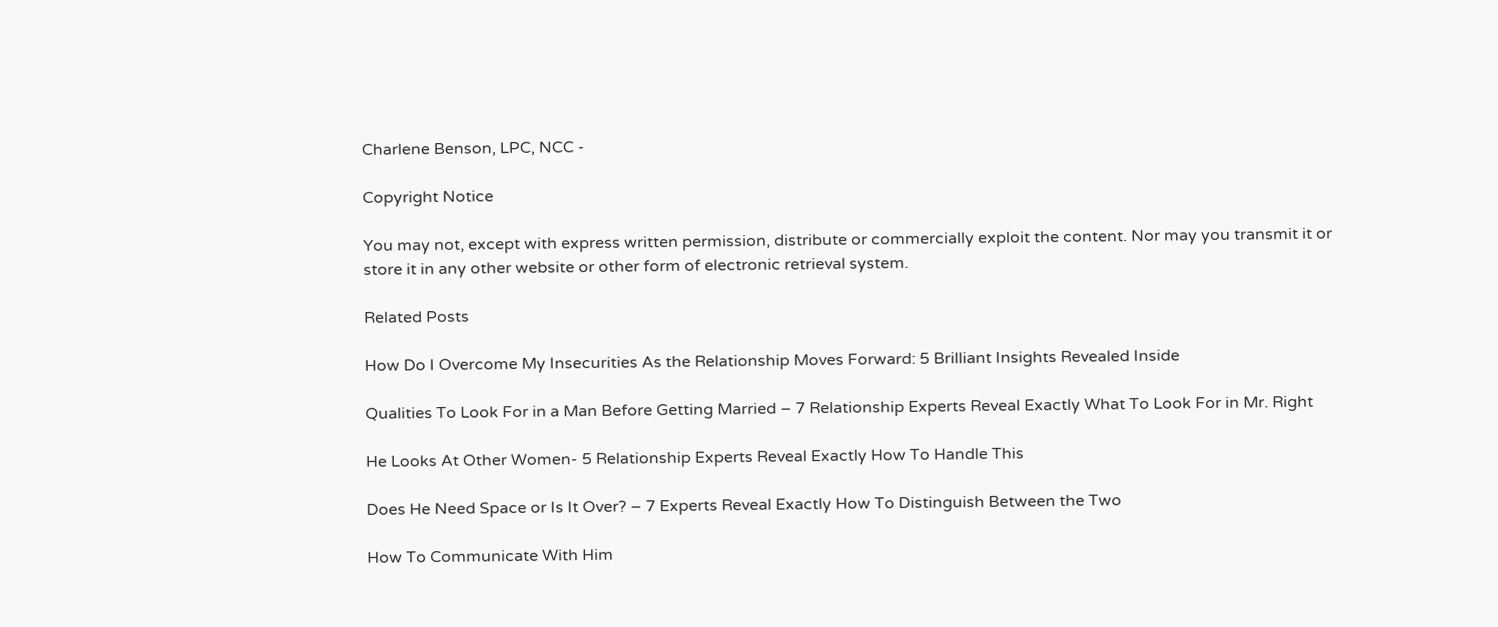Charlene Benson, LPC, NCC -

Copyright Notice

You may not, except with express written permission, distribute or commercially exploit the content. Nor may you transmit it or store it in any other website or other form of electronic retrieval system.

Related Posts

How Do I Overcome My Insecurities As the Relationship Moves Forward: 5 Brilliant Insights Revealed Inside

Qualities To Look For in a Man Before Getting Married – 7 Relationship Experts Reveal Exactly What To Look For in Mr. Right

He Looks At Other Women- 5 Relationship Experts Reveal Exactly How To Handle This

Does He Need Space or Is It Over? – 7 Experts Reveal Exactly How To Distinguish Between the Two

How To Communicate With Him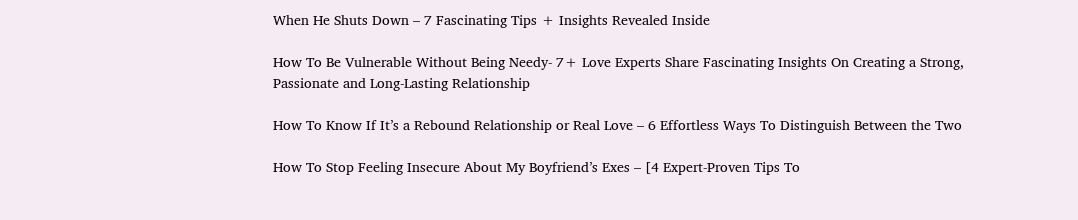When He Shuts Down – 7 Fascinating Tips + Insights Revealed Inside

How To Be Vulnerable Without Being Needy- 7+ Love Experts Share Fascinating Insights On Creating a Strong, Passionate and Long-Lasting Relationship

How To Know If It’s a Rebound Relationship or Real Love – 6 Effortless Ways To Distinguish Between the Two

How To Stop Feeling Insecure About My Boyfriend’s Exes – [4 Expert-Proven Tips To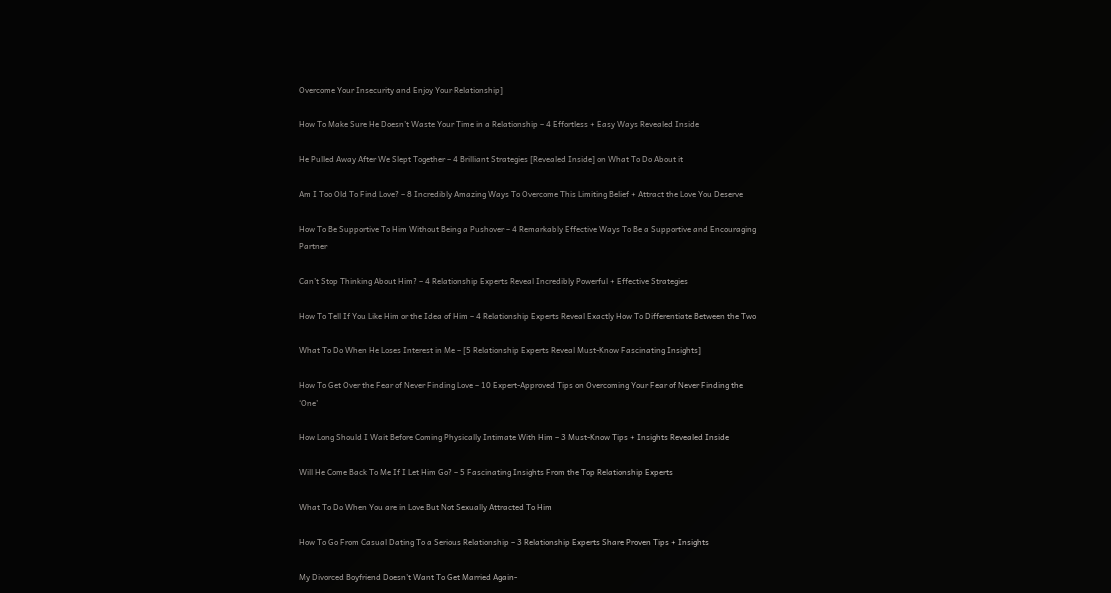Overcome Your Insecurity and Enjoy Your Relationship]

How To Make Sure He Doesn’t Waste Your Time in a Relationship – 4 Effortless + Easy Ways Revealed Inside

He Pulled Away After We Slept Together – 4 Brilliant Strategies [Revealed Inside] on What To Do About it

Am I Too Old To Find Love? – 8 Incredibly Amazing Ways To Overcome This Limiting Belief + Attract the Love You Deserve

How To Be Supportive To Him Without Being a Pushover – 4 Remarkably Effective Ways To Be a Supportive and Encouraging Partner

Can’t Stop Thinking About Him? – 4 Relationship Experts Reveal Incredibly Powerful + Effective Strategies

How To Tell If You Like Him or the Idea of Him – 4 Relationship Experts Reveal Exactly How To Differentiate Between the Two

What To Do When He Loses Interest in Me – [5 Relationship Experts Reveal Must-Know Fascinating Insights]

How To Get Over the Fear of Never Finding Love – 10 Expert-Approved Tips on Overcoming Your Fear of Never Finding the ‘One’

How Long Should I Wait Before Coming Physically Intimate With Him – 3 Must-Know Tips + Insights Revealed Inside

Will He Come Back To Me If I Let Him Go? – 5 Fascinating Insights From the Top Relationship Experts

What To Do When You are in Love But Not Sexually Attracted To Him

How To Go From Casual Dating To a Serious Relationship – 3 Relationship Experts Share Proven Tips + Insights

My Divorced Boyfriend Doesn’t Want To Get Married Again-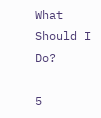What Should I Do?

5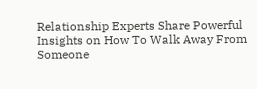Relationship Experts Share Powerful Insights on How To Walk Away From Someone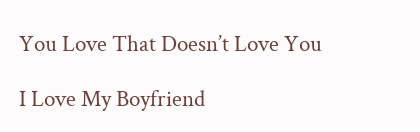You Love That Doesn’t Love You

I Love My Boyfriend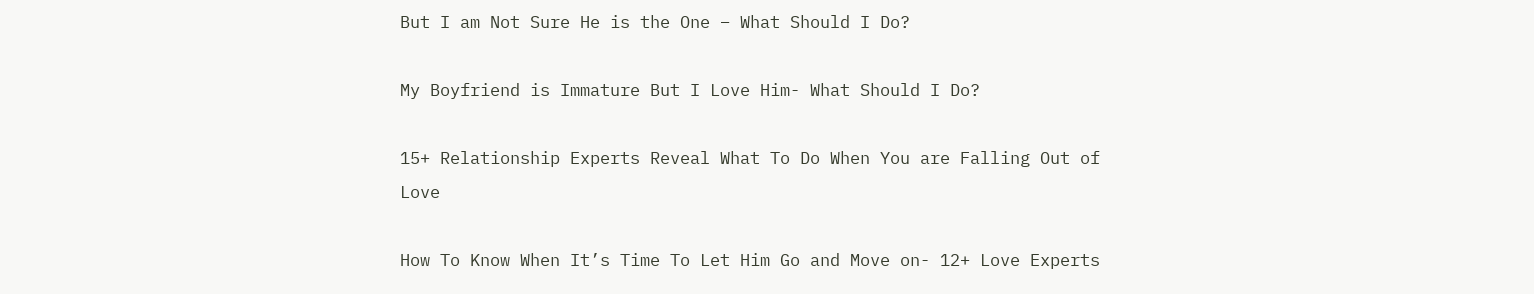But I am Not Sure He is the One – What Should I Do?

My Boyfriend is Immature But I Love Him- What Should I Do?

15+ Relationship Experts Reveal What To Do When You are Falling Out of Love

How To Know When It’s Time To Let Him Go and Move on- 12+ Love Experts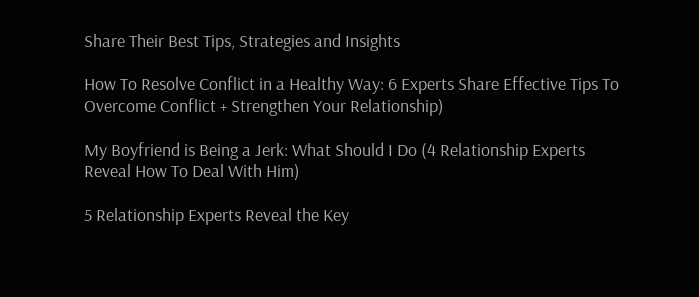Share Their Best Tips, Strategies and Insights

How To Resolve Conflict in a Healthy Way: 6 Experts Share Effective Tips To Overcome Conflict + Strengthen Your Relationship)

My Boyfriend is Being a Jerk: What Should I Do (4 Relationship Experts Reveal How To Deal With Him)

5 Relationship Experts Reveal the Key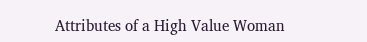Attributes of a High Value Woman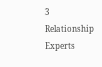3 Relationship Experts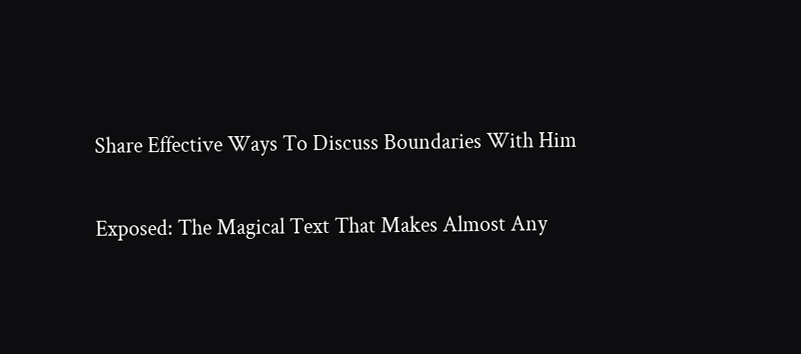Share Effective Ways To Discuss Boundaries With Him

Exposed: The Magical Text That Makes Almost Any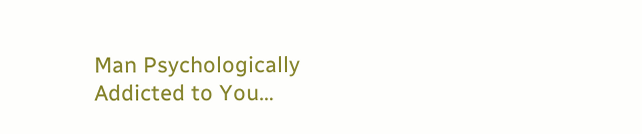Man Psychologically Addicted to You…